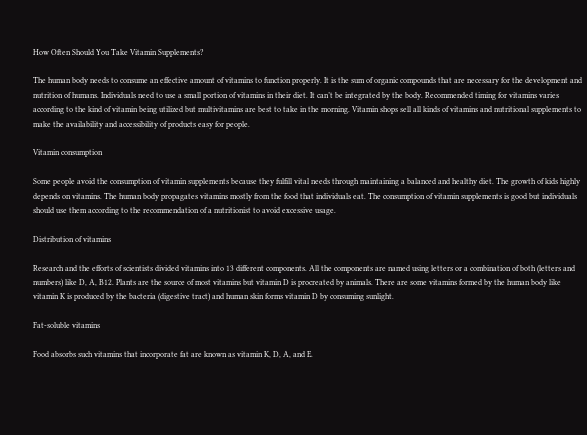How Often Should You Take Vitamin Supplements?

The human body needs to consume an effective amount of vitamins to function properly. It is the sum of organic compounds that are necessary for the development and nutrition of humans. Individuals need to use a small portion of vitamins in their diet. It can’t be integrated by the body. Recommended timing for vitamins varies according to the kind of vitamin being utilized but multivitamins are best to take in the morning. Vitamin shops sell all kinds of vitamins and nutritional supplements to make the availability and accessibility of products easy for people.

Vitamin consumption

Some people avoid the consumption of vitamin supplements because they fulfill vital needs through maintaining a balanced and healthy diet. The growth of kids highly depends on vitamins. The human body propagates vitamins mostly from the food that individuals eat. The consumption of vitamin supplements is good but individuals should use them according to the recommendation of a nutritionist to avoid excessive usage.

Distribution of vitamins

Research and the efforts of scientists divided vitamins into 13 different components. All the components are named using letters or a combination of both (letters and numbers) like D, A, B12. Plants are the source of most vitamins but vitamin D is procreated by animals. There are some vitamins formed by the human body like vitamin K is produced by the bacteria (digestive tract) and human skin forms vitamin D by consuming sunlight.

Fat-soluble vitamins

Food absorbs such vitamins that incorporate fat are known as vitamin K, D, A, and E.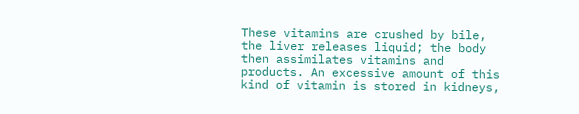These vitamins are crushed by bile, the liver releases liquid; the body then assimilates vitamins and products. An excessive amount of this kind of vitamin is stored in kidneys,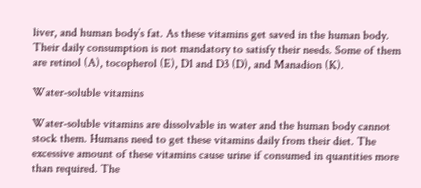liver, and human body’s fat. As these vitamins get saved in the human body. Their daily consumption is not mandatory to satisfy their needs. Some of them are retinol (A), tocopherol (E), D1 and D3 (D), and Manadion (K).

Water-soluble vitamins

Water-soluble vitamins are dissolvable in water and the human body cannot stock them. Humans need to get these vitamins daily from their diet. The excessive amount of these vitamins cause urine if consumed in quantities more than required. The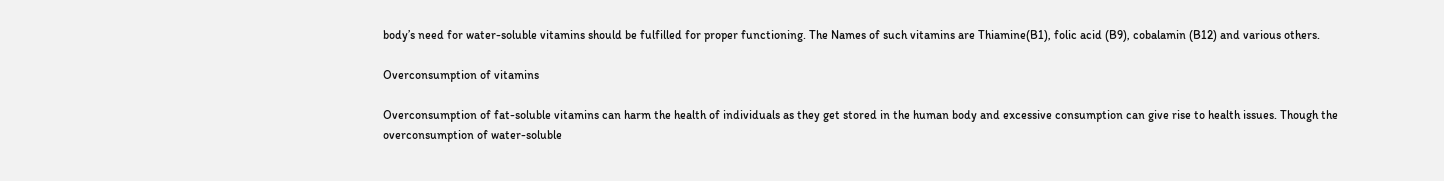body’s need for water-soluble vitamins should be fulfilled for proper functioning. The Names of such vitamins are Thiamine(B1), folic acid (B9), cobalamin (B12) and various others.

Overconsumption of vitamins

Overconsumption of fat-soluble vitamins can harm the health of individuals as they get stored in the human body and excessive consumption can give rise to health issues. Though the overconsumption of water-soluble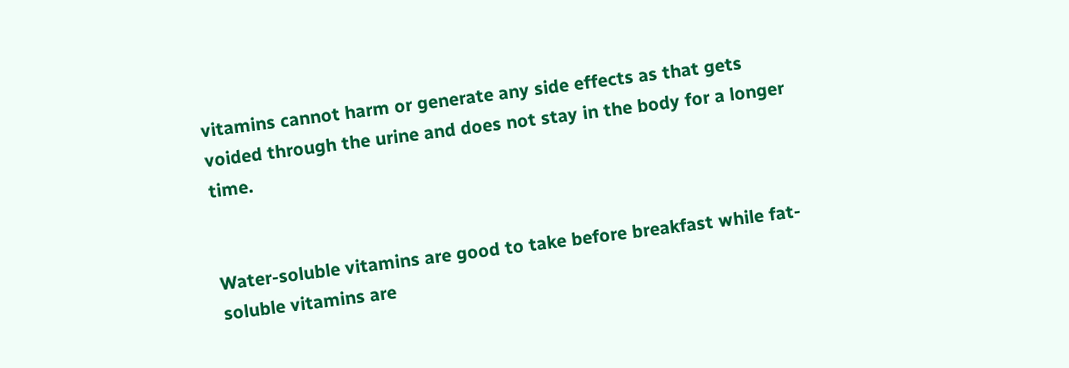vitamins cannot harm or generate any side effects as that gets voided through the urine and does not stay in the body for a longer time.


Water-soluble vitamins are good to take before breakfast while fat-soluble vitamins are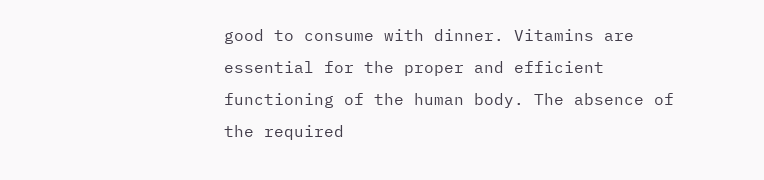good to consume with dinner. Vitamins are essential for the proper and efficient functioning of the human body. The absence of the required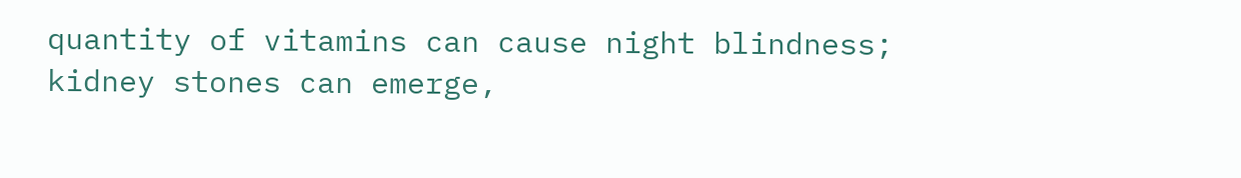quantity of vitamins can cause night blindness; kidney stones can emerge,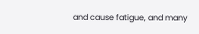and cause fatigue, and many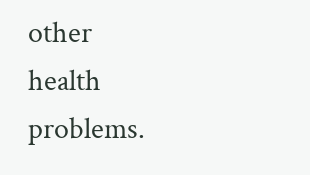other health problems.